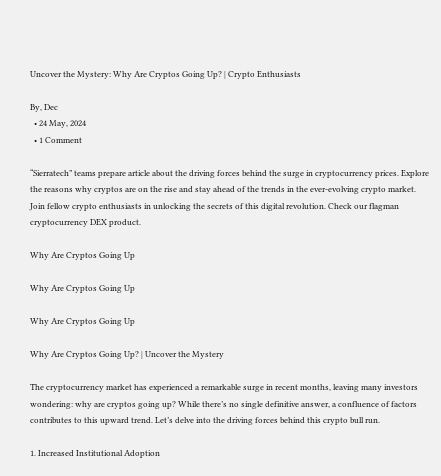Uncover the Mystery: Why Are Cryptos Going Up? | Crypto Enthusiasts

By, Dec
  • 24 May, 2024
  • 1 Comment

“Sierratech” teams prepare article about the driving forces behind the surge in cryptocurrency prices. Explore the reasons why cryptos are on the rise and stay ahead of the trends in the ever-evolving crypto market. Join fellow crypto enthusiasts in unlocking the secrets of this digital revolution. Check our flagman cryptocurrency DEX product.

Why Are Cryptos Going Up

Why Are Cryptos Going Up

Why Are Cryptos Going Up

Why Are Cryptos Going Up? | Uncover the Mystery

The cryptocurrency market has experienced a remarkable surge in recent months, leaving many investors wondering: why are cryptos going up? While there’s no single definitive answer, a confluence of factors contributes to this upward trend. Let’s delve into the driving forces behind this crypto bull run.

1. Increased Institutional Adoption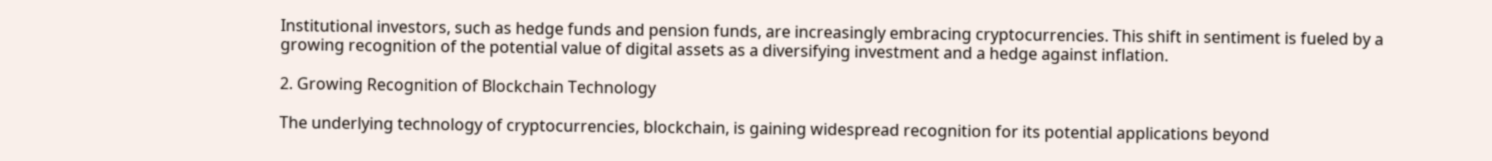Institutional investors, such as hedge funds and pension funds, are increasingly embracing cryptocurrencies. This shift in sentiment is fueled by a growing recognition of the potential value of digital assets as a diversifying investment and a hedge against inflation.

2. Growing Recognition of Blockchain Technology

The underlying technology of cryptocurrencies, blockchain, is gaining widespread recognition for its potential applications beyond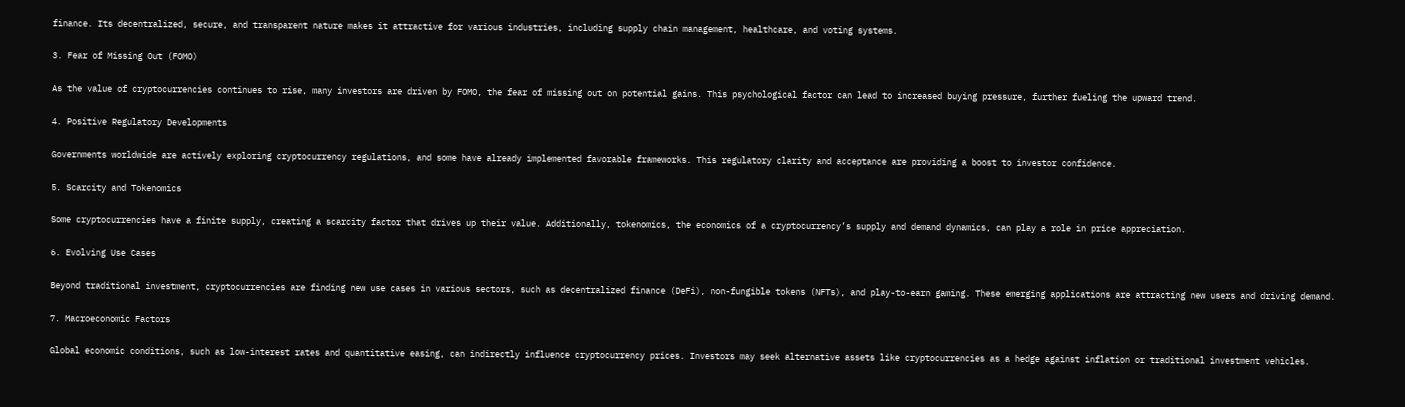finance. Its decentralized, secure, and transparent nature makes it attractive for various industries, including supply chain management, healthcare, and voting systems.

3. Fear of Missing Out (FOMO)

As the value of cryptocurrencies continues to rise, many investors are driven by FOMO, the fear of missing out on potential gains. This psychological factor can lead to increased buying pressure, further fueling the upward trend.

4. Positive Regulatory Developments

Governments worldwide are actively exploring cryptocurrency regulations, and some have already implemented favorable frameworks. This regulatory clarity and acceptance are providing a boost to investor confidence.

5. Scarcity and Tokenomics

Some cryptocurrencies have a finite supply, creating a scarcity factor that drives up their value. Additionally, tokenomics, the economics of a cryptocurrency’s supply and demand dynamics, can play a role in price appreciation.

6. Evolving Use Cases

Beyond traditional investment, cryptocurrencies are finding new use cases in various sectors, such as decentralized finance (DeFi), non-fungible tokens (NFTs), and play-to-earn gaming. These emerging applications are attracting new users and driving demand.

7. Macroeconomic Factors

Global economic conditions, such as low-interest rates and quantitative easing, can indirectly influence cryptocurrency prices. Investors may seek alternative assets like cryptocurrencies as a hedge against inflation or traditional investment vehicles.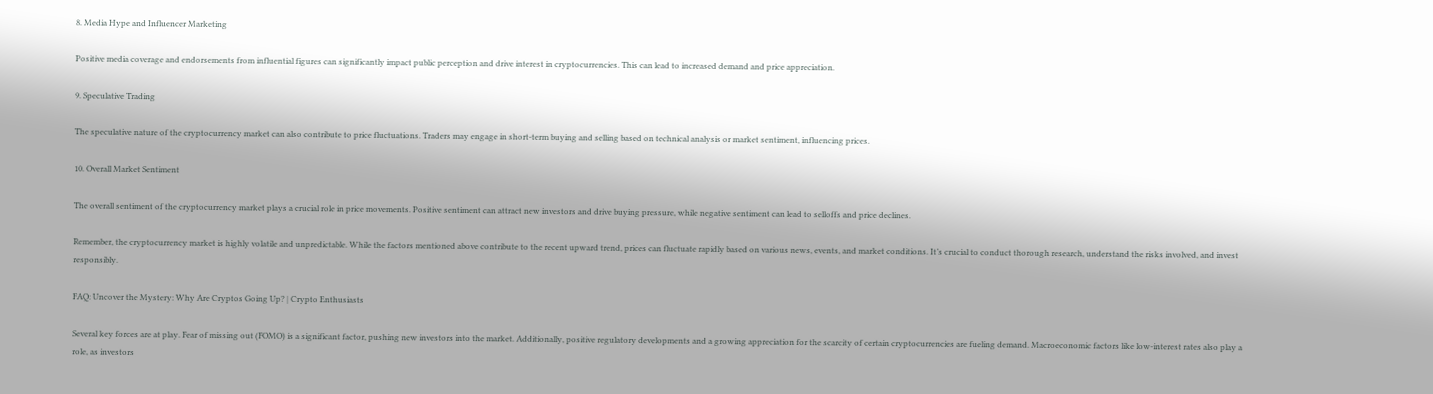8. Media Hype and Influencer Marketing

Positive media coverage and endorsements from influential figures can significantly impact public perception and drive interest in cryptocurrencies. This can lead to increased demand and price appreciation.

9. Speculative Trading

The speculative nature of the cryptocurrency market can also contribute to price fluctuations. Traders may engage in short-term buying and selling based on technical analysis or market sentiment, influencing prices.

10. Overall Market Sentiment

The overall sentiment of the cryptocurrency market plays a crucial role in price movements. Positive sentiment can attract new investors and drive buying pressure, while negative sentiment can lead to selloffs and price declines.

Remember, the cryptocurrency market is highly volatile and unpredictable. While the factors mentioned above contribute to the recent upward trend, prices can fluctuate rapidly based on various news, events, and market conditions. It’s crucial to conduct thorough research, understand the risks involved, and invest responsibly.

FAQ: Uncover the Mystery: Why Are Cryptos Going Up? | Crypto Enthusiasts

Several key forces are at play. Fear of missing out (FOMO) is a significant factor, pushing new investors into the market. Additionally, positive regulatory developments and a growing appreciation for the scarcity of certain cryptocurrencies are fueling demand. Macroeconomic factors like low-interest rates also play a role, as investors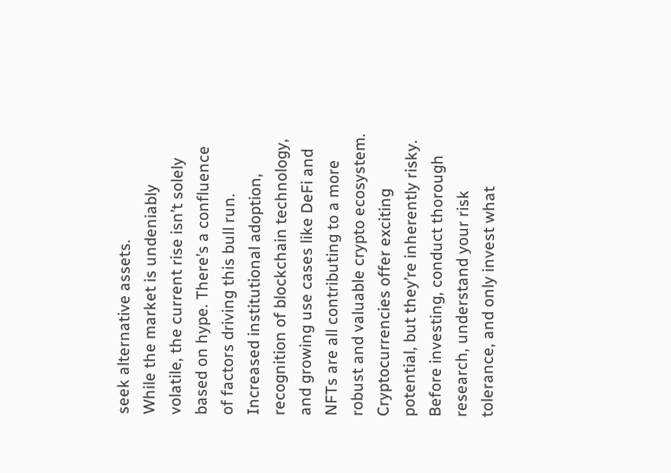seek alternative assets.
While the market is undeniably volatile, the current rise isn’t solely based on hype. There’s a confluence of factors driving this bull run. Increased institutional adoption, recognition of blockchain technology, and growing use cases like DeFi and NFTs are all contributing to a more robust and valuable crypto ecosystem.
Cryptocurrencies offer exciting potential, but they’re inherently risky. Before investing, conduct thorough research, understand your risk tolerance, and only invest what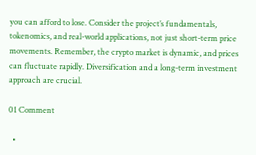you can afford to lose. Consider the project’s fundamentals, tokenomics, and real-world applications, not just short-term price movements. Remember, the crypto market is dynamic, and prices can fluctuate rapidly. Diversification and a long-term investment approach are crucial.

01 Comment

  •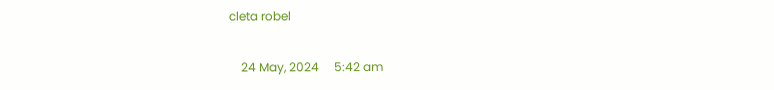cleta robel

    24 May, 2024     5:42 am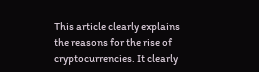This article clearly explains the reasons for the rise of cryptocurrencies. It clearly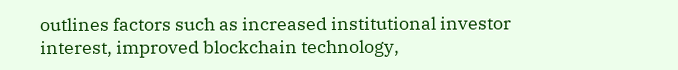outlines factors such as increased institutional investor interest, improved blockchain technology,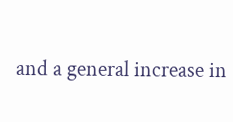and a general increase in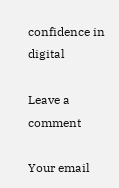confidence in digital

Leave a comment

Your email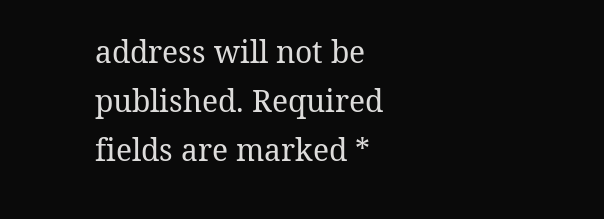address will not be published. Required fields are marked *